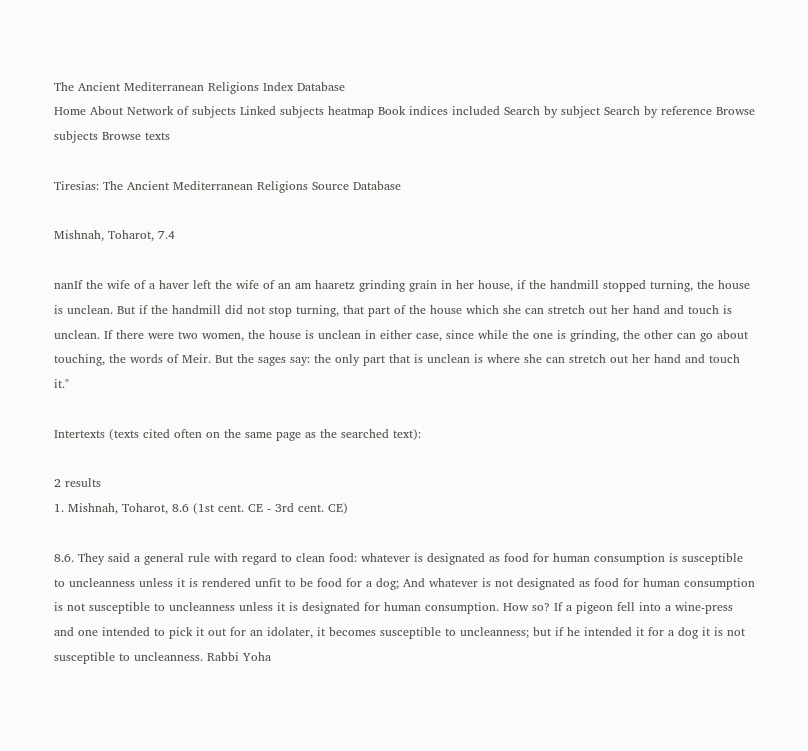The Ancient Mediterranean Religions Index Database
Home About Network of subjects Linked subjects heatmap Book indices included Search by subject Search by reference Browse subjects Browse texts

Tiresias: The Ancient Mediterranean Religions Source Database

Mishnah, Toharot, 7.4

nanIf the wife of a haver left the wife of an am haaretz grinding grain in her house, if the handmill stopped turning, the house is unclean. But if the handmill did not stop turning, that part of the house which she can stretch out her hand and touch is unclean. If there were two women, the house is unclean in either case, since while the one is grinding, the other can go about touching, the words of Meir. But the sages say: the only part that is unclean is where she can stretch out her hand and touch it."

Intertexts (texts cited often on the same page as the searched text):

2 results
1. Mishnah, Toharot, 8.6 (1st cent. CE - 3rd cent. CE)

8.6. They said a general rule with regard to clean food: whatever is designated as food for human consumption is susceptible to uncleanness unless it is rendered unfit to be food for a dog; And whatever is not designated as food for human consumption is not susceptible to uncleanness unless it is designated for human consumption. How so? If a pigeon fell into a wine-press and one intended to pick it out for an idolater, it becomes susceptible to uncleanness; but if he intended it for a dog it is not susceptible to uncleanness. Rabbi Yoha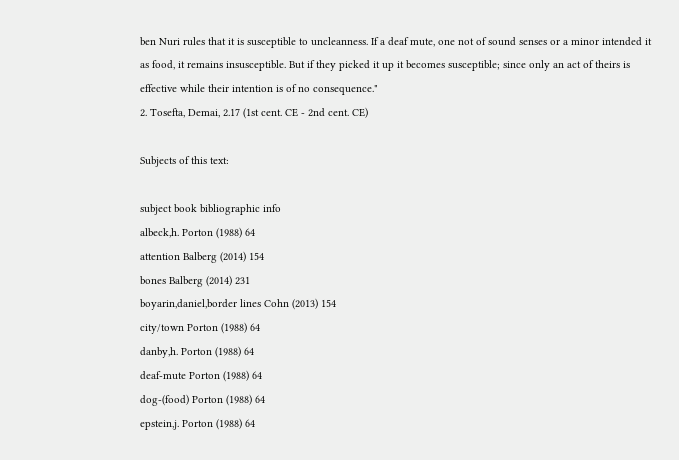ben Nuri rules that it is susceptible to uncleanness. If a deaf mute, one not of sound senses or a minor intended it as food, it remains insusceptible. But if they picked it up it becomes susceptible; since only an act of theirs is effective while their intention is of no consequence."
2. Tosefta, Demai, 2.17 (1st cent. CE - 2nd cent. CE)

Subjects of this text:

subject book bibliographic info
albeck,h. Porton (1988) 64
attention Balberg (2014) 154
bones Balberg (2014) 231
boyarin,daniel,border lines Cohn (2013) 154
city/town Porton (1988) 64
danby,h. Porton (1988) 64
deaf-mute Porton (1988) 64
dog-(food) Porton (1988) 64
epstein,j. Porton (1988) 64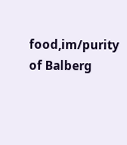food,im/purity of Balberg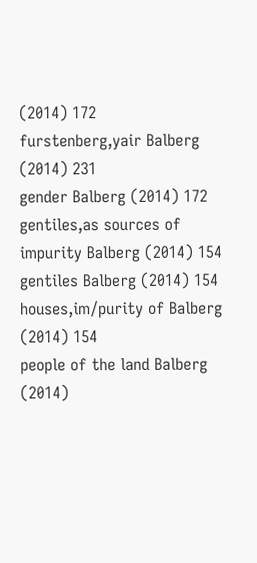(2014) 172
furstenberg,yair Balberg (2014) 231
gender Balberg (2014) 172
gentiles,as sources of impurity Balberg (2014) 154
gentiles Balberg (2014) 154
houses,im/purity of Balberg (2014) 154
people of the land Balberg (2014)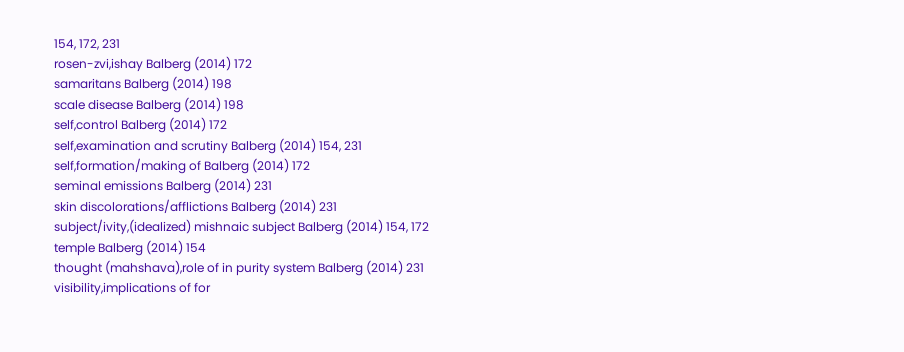154, 172, 231
rosen-zvi,ishay Balberg (2014) 172
samaritans Balberg (2014) 198
scale disease Balberg (2014) 198
self,control Balberg (2014) 172
self,examination and scrutiny Balberg (2014) 154, 231
self,formation/making of Balberg (2014) 172
seminal emissions Balberg (2014) 231
skin discolorations/afflictions Balberg (2014) 231
subject/ivity,(idealized) mishnaic subject Balberg (2014) 154, 172
temple Balberg (2014) 154
thought (mahshava),role of in purity system Balberg (2014) 231
visibility,implications of for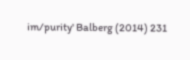im/purity' Balberg (2014) 231